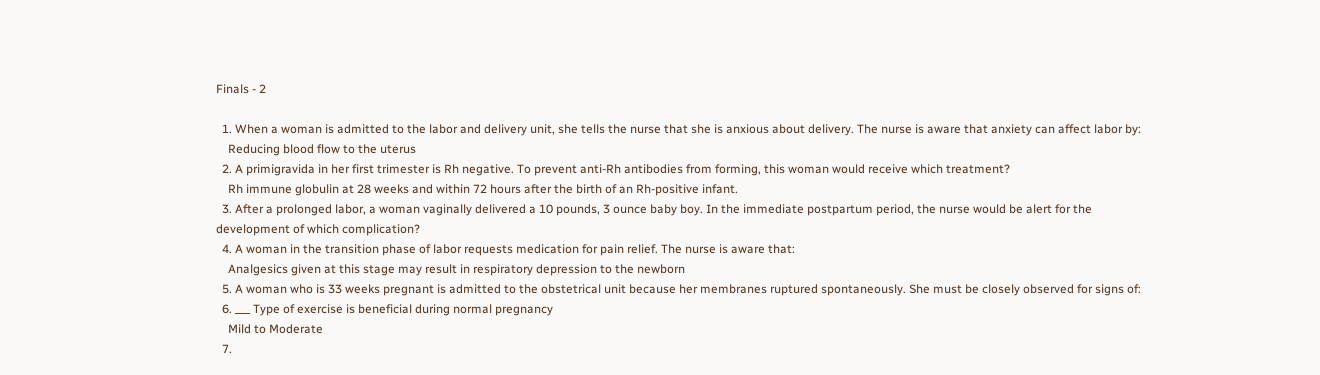Finals - 2

  1. When a woman is admitted to the labor and delivery unit, she tells the nurse that she is anxious about delivery. The nurse is aware that anxiety can affect labor by:
    Reducing blood flow to the uterus
  2. A primigravida in her first trimester is Rh negative. To prevent anti-Rh antibodies from forming, this woman would receive which treatment?
    Rh immune globulin at 28 weeks and within 72 hours after the birth of an Rh-positive infant.
  3. After a prolonged labor, a woman vaginally delivered a 10 pounds, 3 ounce baby boy. In the immediate postpartum period, the nurse would be alert for the development of which complication?
  4. A woman in the transition phase of labor requests medication for pain relief. The nurse is aware that:
    Analgesics given at this stage may result in respiratory depression to the newborn
  5. A woman who is 33 weeks pregnant is admitted to the obstetrical unit because her membranes ruptured spontaneously. She must be closely observed for signs of:
  6. ___ Type of exercise is beneficial during normal pregnancy
    Mild to Moderate
  7.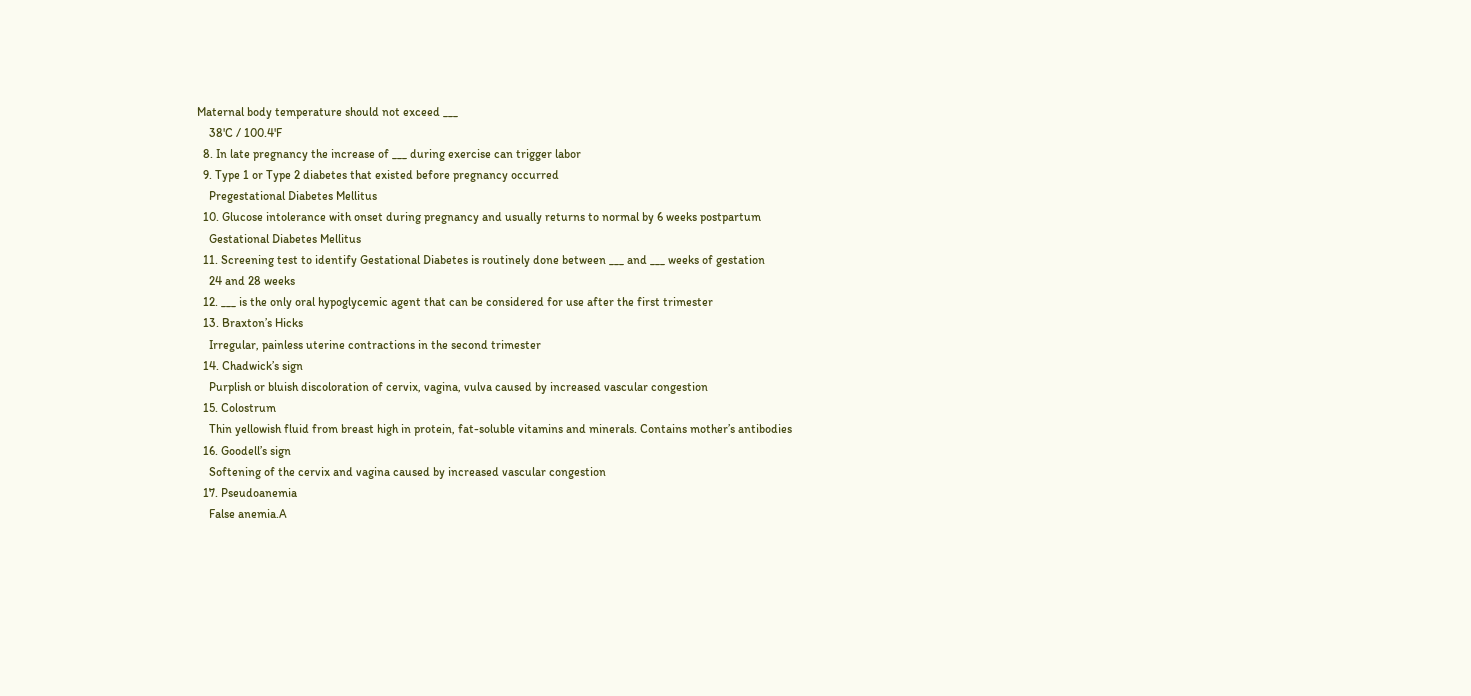Maternal body temperature should not exceed ___
    38'C / 100.4'F
  8. In late pregnancy the increase of ___ during exercise can trigger labor
  9. Type 1 or Type 2 diabetes that existed before pregnancy occurred
    Pregestational Diabetes Mellitus
  10. Glucose intolerance with onset during pregnancy and usually returns to normal by 6 weeks postpartum
    Gestational Diabetes Mellitus
  11. Screening test to identify Gestational Diabetes is routinely done between ___ and ___ weeks of gestation
    24 and 28 weeks
  12. ___ is the only oral hypoglycemic agent that can be considered for use after the first trimester
  13. Braxton’s Hicks
    Irregular, painless uterine contractions in the second trimester
  14. Chadwick’s sign
    Purplish or bluish discoloration of cervix, vagina, vulva caused by increased vascular congestion
  15. Colostrum
    Thin yellowish fluid from breast high in protein, fat-soluble vitamins and minerals. Contains mother’s antibodies
  16. Goodell’s sign
    Softening of the cervix and vagina caused by increased vascular congestion
  17. Pseudoanemia
    False anemia.A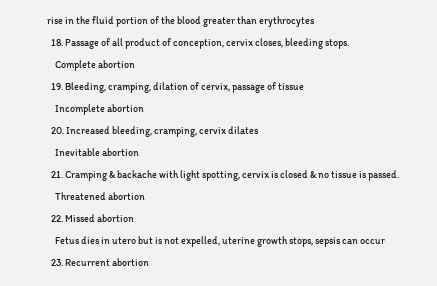rise in the fluid portion of the blood greater than erythrocytes
  18. Passage of all product of conception, cervix closes, bleeding stops.
    Complete abortion
  19. Bleeding, cramping, dilation of cervix, passage of tissue
    Incomplete abortion
  20. Increased bleeding, cramping, cervix dilates
    Inevitable abortion
  21. Cramping & backache with light spotting, cervix is closed & no tissue is passed.
    Threatened abortion
  22. Missed abortion
    Fetus dies in utero but is not expelled, uterine growth stops, sepsis can occur
  23. Recurrent abortion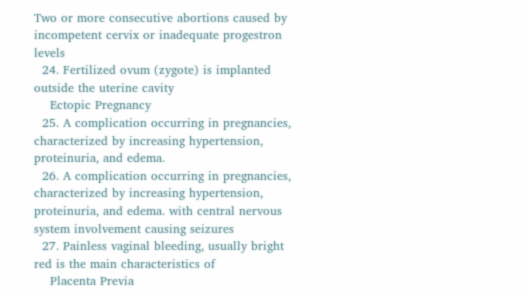Two or more consecutive abortions caused by incompetent cervix or inadequate progestron levels
  24. Fertilized ovum (zygote) is implanted outside the uterine cavity
    Ectopic Pregnancy
  25. A complication occurring in pregnancies, characterized by increasing hypertension, proteinuria, and edema.
  26. A complication occurring in pregnancies, characterized by increasing hypertension, proteinuria, and edema. with central nervous system involvement causing seizures
  27. Painless vaginal bleeding, usually bright red is the main characteristics of
    Placenta Previa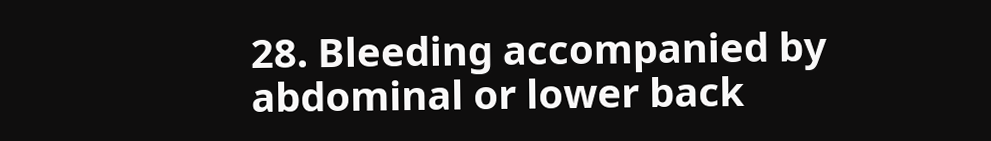28. Bleeding accompanied by abdominal or lower back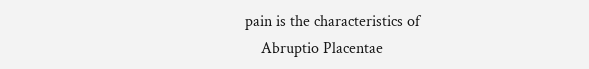pain is the characteristics of
    Abruptio Placentae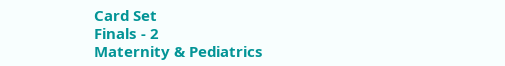Card Set
Finals - 2
Maternity & Pediatrics